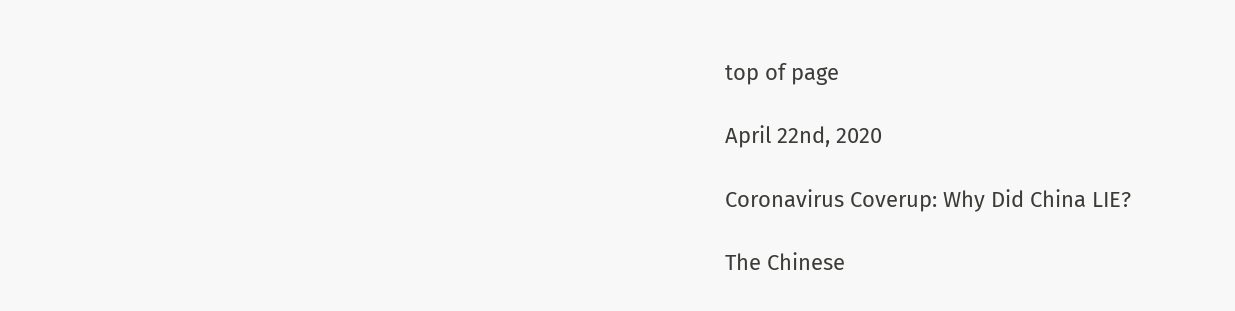top of page

April 22nd, 2020

Coronavirus Coverup: Why Did China LIE?

The Chinese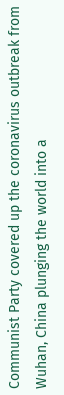Communist Party covered up the coronavirus outbreak from Wuhan, China plunging the world into a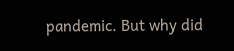pandemic. But why did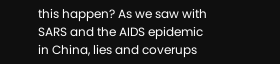this happen? As we saw with SARS and the AIDS epidemic in China, lies and coverups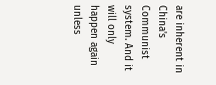are inherent in China's Communist system. And it will only happen again unless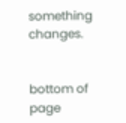something changes.


bottom of page